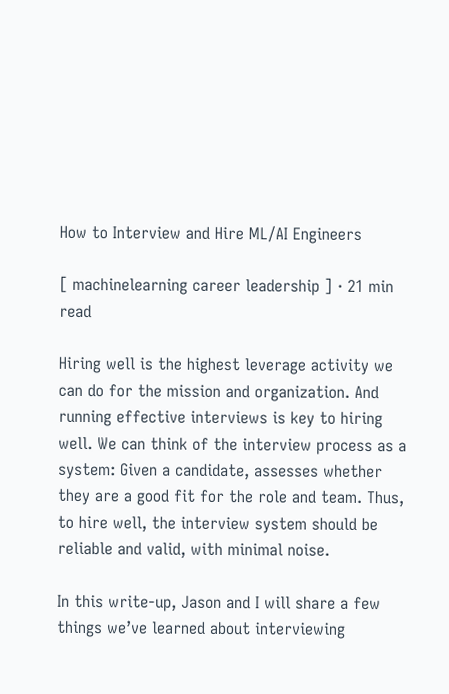How to Interview and Hire ML/AI Engineers

[ machinelearning career leadership ] · 21 min read

Hiring well is the highest leverage activity we can do for the mission and organization. And running effective interviews is key to hiring well. We can think of the interview process as a system: Given a candidate, assesses whether they are a good fit for the role and team. Thus, to hire well, the interview system should be reliable and valid, with minimal noise.

In this write-up, Jason and I will share a few things we’ve learned about interviewing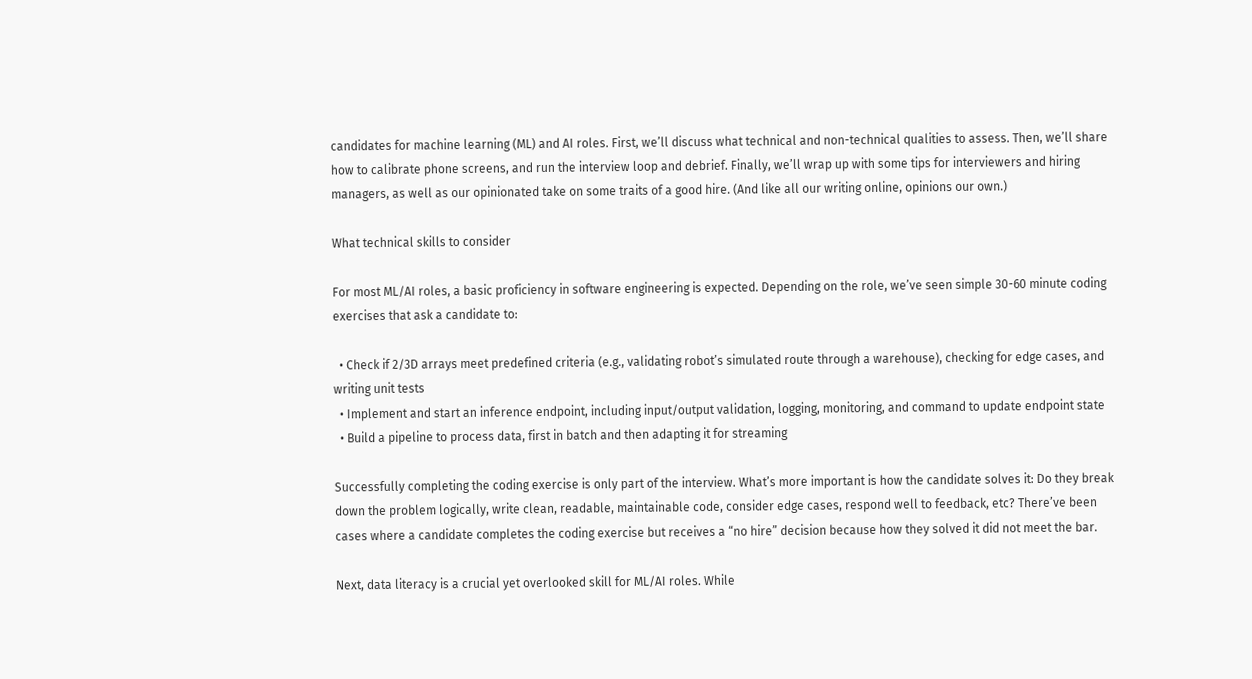candidates for machine learning (ML) and AI roles. First, we’ll discuss what technical and non-technical qualities to assess. Then, we’ll share how to calibrate phone screens, and run the interview loop and debrief. Finally, we’ll wrap up with some tips for interviewers and hiring managers, as well as our opinionated take on some traits of a good hire. (And like all our writing online, opinions our own.)

What technical skills to consider

For most ML/AI roles, a basic proficiency in software engineering is expected. Depending on the role, we’ve seen simple 30-60 minute coding exercises that ask a candidate to:

  • Check if 2/3D arrays meet predefined criteria (e.g., validating robot’s simulated route through a warehouse), checking for edge cases, and writing unit tests
  • Implement and start an inference endpoint, including input/output validation, logging, monitoring, and command to update endpoint state
  • Build a pipeline to process data, first in batch and then adapting it for streaming

Successfully completing the coding exercise is only part of the interview. What’s more important is how the candidate solves it: Do they break down the problem logically, write clean, readable, maintainable code, consider edge cases, respond well to feedback, etc? There’ve been cases where a candidate completes the coding exercise but receives a “no hire” decision because how they solved it did not meet the bar.

Next, data literacy is a crucial yet overlooked skill for ML/AI roles. While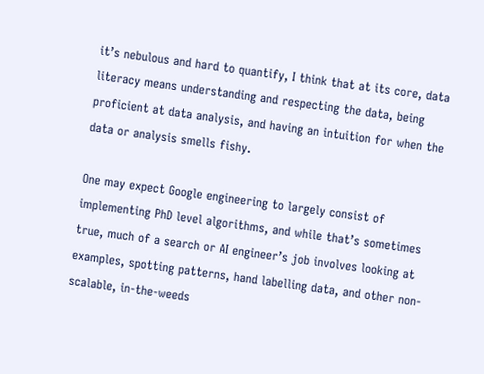it’s nebulous and hard to quantify, I think that at its core, data literacy means understanding and respecting the data, being proficient at data analysis, and having an intuition for when the data or analysis smells fishy.

One may expect Google engineering to largely consist of implementing PhD level algorithms, and while that’s sometimes true, much of a search or AI engineer’s job involves looking at examples, spotting patterns, hand labelling data, and other non-scalable, in-the-weeds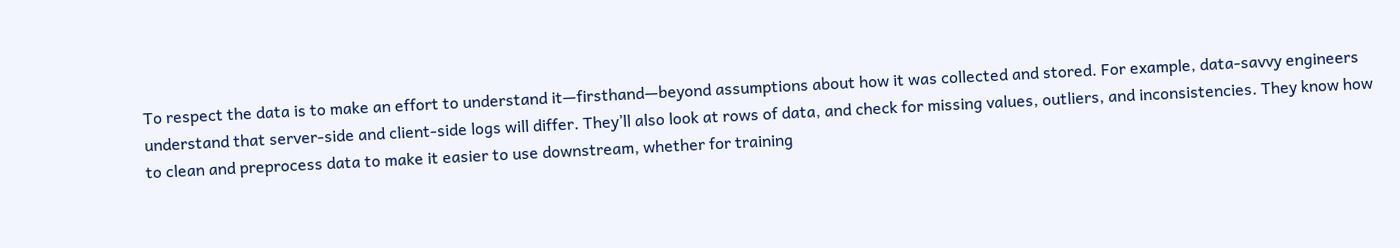To respect the data is to make an effort to understand it—firsthand—beyond assumptions about how it was collected and stored. For example, data-savvy engineers understand that server-side and client-side logs will differ. They’ll also look at rows of data, and check for missing values, outliers, and inconsistencies. They know how to clean and preprocess data to make it easier to use downstream, whether for training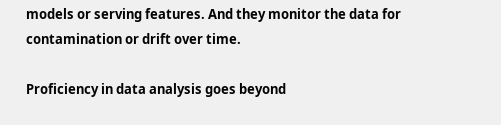models or serving features. And they monitor the data for contamination or drift over time.

Proficiency in data analysis goes beyond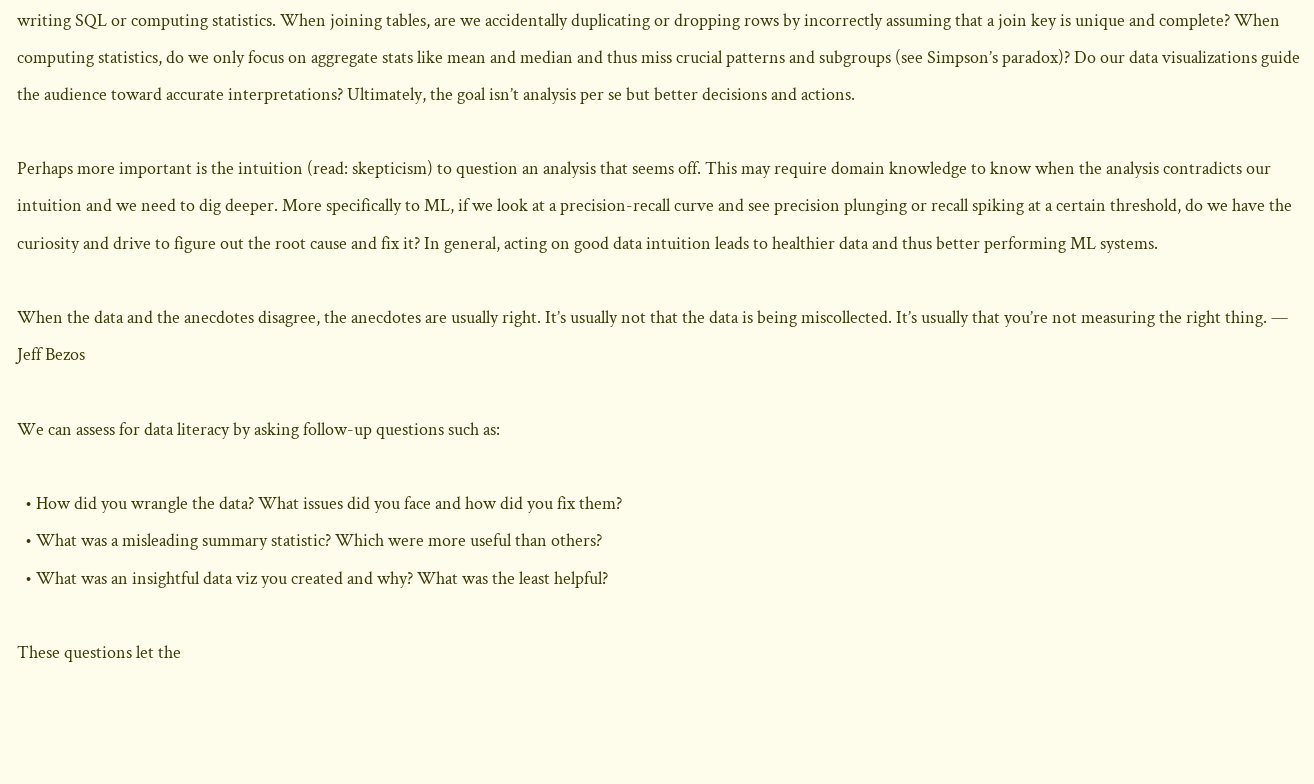writing SQL or computing statistics. When joining tables, are we accidentally duplicating or dropping rows by incorrectly assuming that a join key is unique and complete? When computing statistics, do we only focus on aggregate stats like mean and median and thus miss crucial patterns and subgroups (see Simpson’s paradox)? Do our data visualizations guide the audience toward accurate interpretations? Ultimately, the goal isn’t analysis per se but better decisions and actions.

Perhaps more important is the intuition (read: skepticism) to question an analysis that seems off. This may require domain knowledge to know when the analysis contradicts our intuition and we need to dig deeper. More specifically to ML, if we look at a precision-recall curve and see precision plunging or recall spiking at a certain threshold, do we have the curiosity and drive to figure out the root cause and fix it? In general, acting on good data intuition leads to healthier data and thus better performing ML systems.

When the data and the anecdotes disagree, the anecdotes are usually right. It’s usually not that the data is being miscollected. It’s usually that you’re not measuring the right thing. — Jeff Bezos

We can assess for data literacy by asking follow-up questions such as:

  • How did you wrangle the data? What issues did you face and how did you fix them?
  • What was a misleading summary statistic? Which were more useful than others?
  • What was an insightful data viz you created and why? What was the least helpful?

These questions let the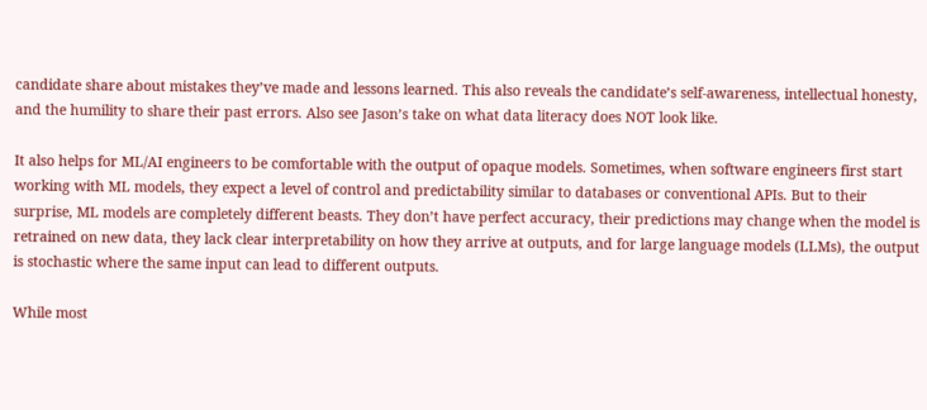candidate share about mistakes they’ve made and lessons learned. This also reveals the candidate’s self-awareness, intellectual honesty, and the humility to share their past errors. Also see Jason’s take on what data literacy does NOT look like.

It also helps for ML/AI engineers to be comfortable with the output of opaque models. Sometimes, when software engineers first start working with ML models, they expect a level of control and predictability similar to databases or conventional APIs. But to their surprise, ML models are completely different beasts. They don’t have perfect accuracy, their predictions may change when the model is retrained on new data, they lack clear interpretability on how they arrive at outputs, and for large language models (LLMs), the output is stochastic where the same input can lead to different outputs.

While most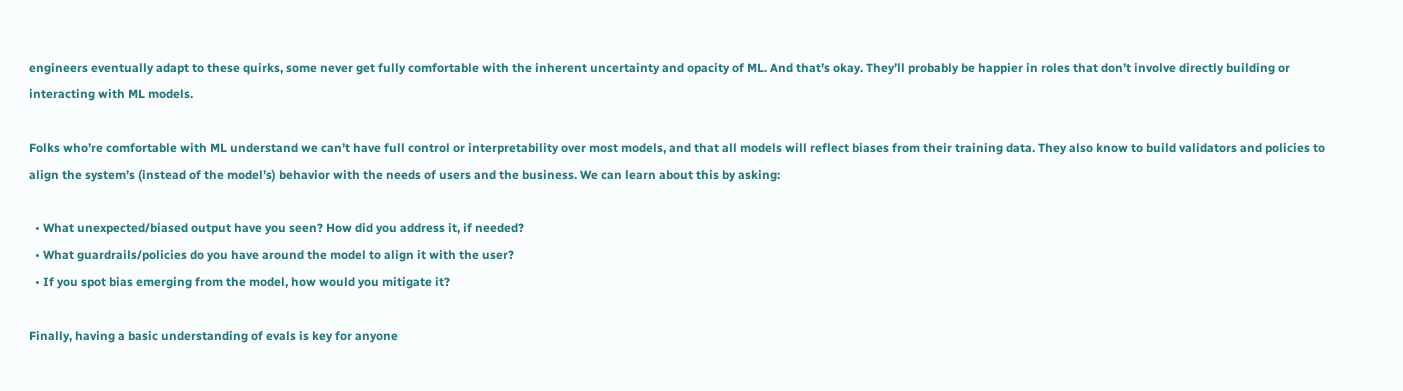engineers eventually adapt to these quirks, some never get fully comfortable with the inherent uncertainty and opacity of ML. And that’s okay. They’ll probably be happier in roles that don’t involve directly building or interacting with ML models.

Folks who’re comfortable with ML understand we can’t have full control or interpretability over most models, and that all models will reflect biases from their training data. They also know to build validators and policies to align the system’s (instead of the model’s) behavior with the needs of users and the business. We can learn about this by asking:

  • What unexpected/biased output have you seen? How did you address it, if needed?
  • What guardrails/policies do you have around the model to align it with the user?
  • If you spot bias emerging from the model, how would you mitigate it?

Finally, having a basic understanding of evals is key for anyone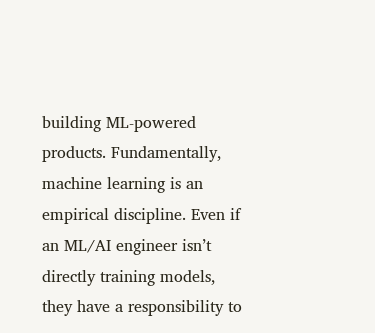building ML-powered products. Fundamentally, machine learning is an empirical discipline. Even if an ML/AI engineer isn’t directly training models, they have a responsibility to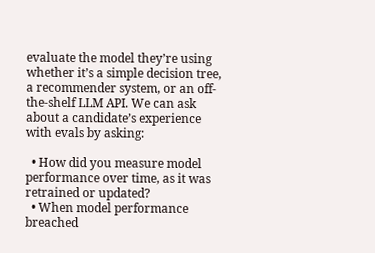evaluate the model they’re using whether it’s a simple decision tree, a recommender system, or an off-the-shelf LLM API. We can ask about a candidate’s experience with evals by asking:

  • How did you measure model performance over time, as it was retrained or updated?
  • When model performance breached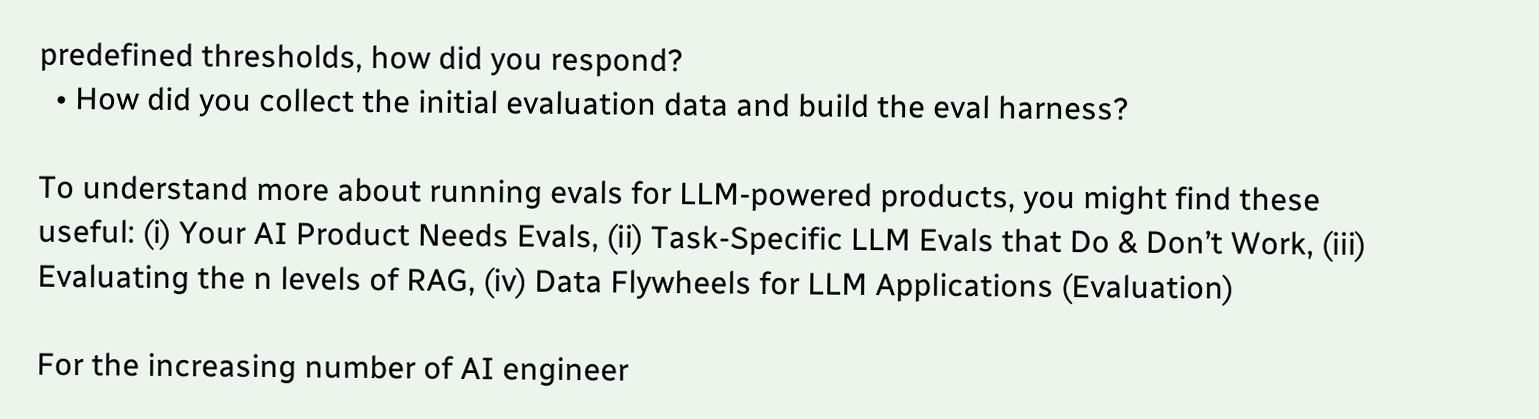predefined thresholds, how did you respond?
  • How did you collect the initial evaluation data and build the eval harness?

To understand more about running evals for LLM-powered products, you might find these useful: (i) Your AI Product Needs Evals, (ii) Task-Specific LLM Evals that Do & Don’t Work, (iii) Evaluating the n levels of RAG, (iv) Data Flywheels for LLM Applications (Evaluation)

For the increasing number of AI engineer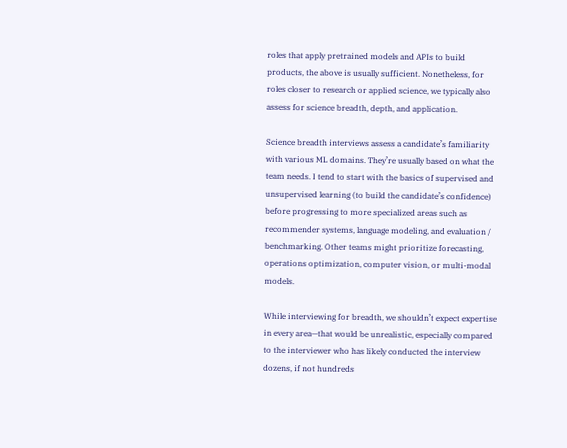roles that apply pretrained models and APIs to build products, the above is usually sufficient. Nonetheless, for roles closer to research or applied science, we typically also assess for science breadth, depth, and application.

Science breadth interviews assess a candidate’s familiarity with various ML domains. They’re usually based on what the team needs. I tend to start with the basics of supervised and unsupervised learning (to build the candidate’s confidence) before progressing to more specialized areas such as recommender systems, language modeling, and evaluation / benchmarking. Other teams might prioritize forecasting, operations optimization, computer vision, or multi-modal models.

While interviewing for breadth, we shouldn’t expect expertise in every area—that would be unrealistic, especially compared to the interviewer who has likely conducted the interview dozens, if not hundreds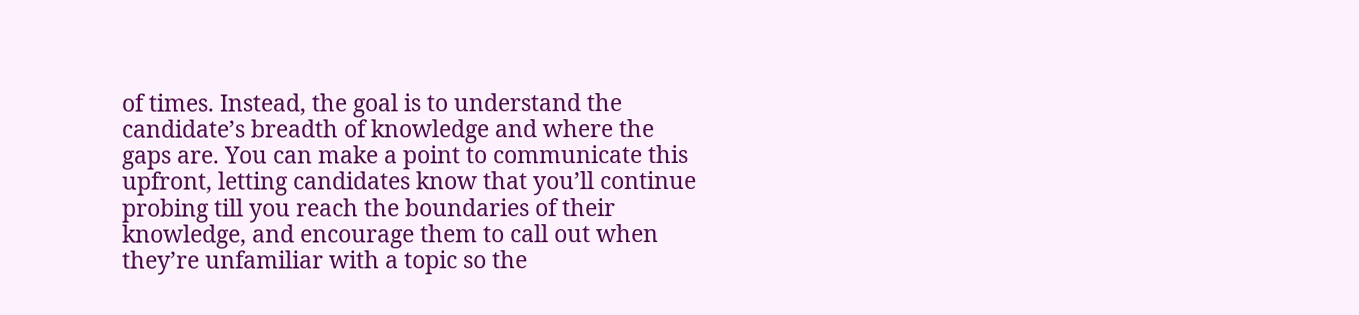of times. Instead, the goal is to understand the candidate’s breadth of knowledge and where the gaps are. You can make a point to communicate this upfront, letting candidates know that you’ll continue probing till you reach the boundaries of their knowledge, and encourage them to call out when they’re unfamiliar with a topic so the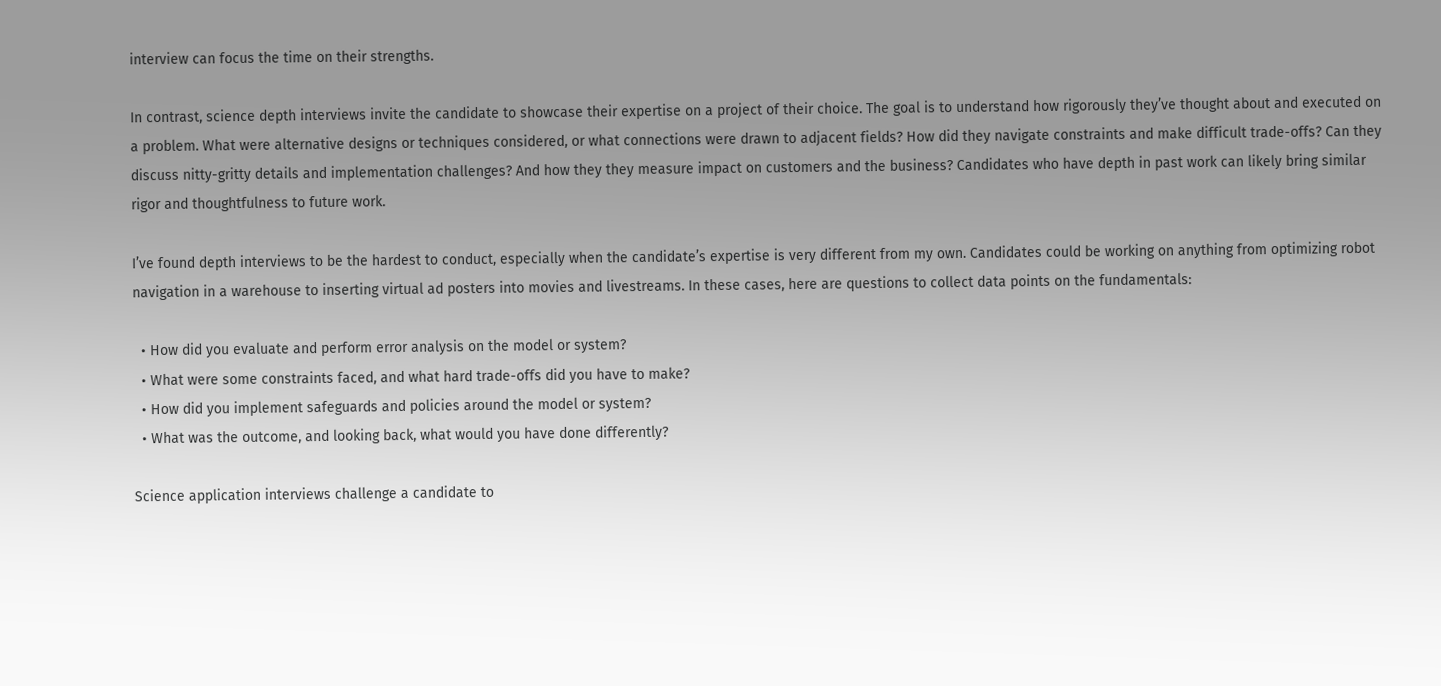interview can focus the time on their strengths.

In contrast, science depth interviews invite the candidate to showcase their expertise on a project of their choice. The goal is to understand how rigorously they’ve thought about and executed on a problem. What were alternative designs or techniques considered, or what connections were drawn to adjacent fields? How did they navigate constraints and make difficult trade-offs? Can they discuss nitty-gritty details and implementation challenges? And how they they measure impact on customers and the business? Candidates who have depth in past work can likely bring similar rigor and thoughtfulness to future work.

I’ve found depth interviews to be the hardest to conduct, especially when the candidate’s expertise is very different from my own. Candidates could be working on anything from optimizing robot navigation in a warehouse to inserting virtual ad posters into movies and livestreams. In these cases, here are questions to collect data points on the fundamentals:

  • How did you evaluate and perform error analysis on the model or system?
  • What were some constraints faced, and what hard trade-offs did you have to make?
  • How did you implement safeguards and policies around the model or system?
  • What was the outcome, and looking back, what would you have done differently?

Science application interviews challenge a candidate to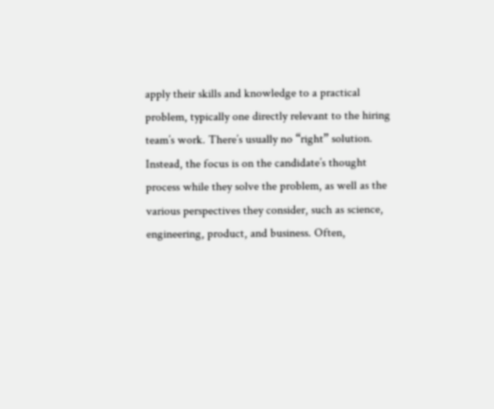apply their skills and knowledge to a practical problem, typically one directly relevant to the hiring team’s work. There’s usually no “right” solution. Instead, the focus is on the candidate’s thought process while they solve the problem, as well as the various perspectives they consider, such as science, engineering, product, and business. Often,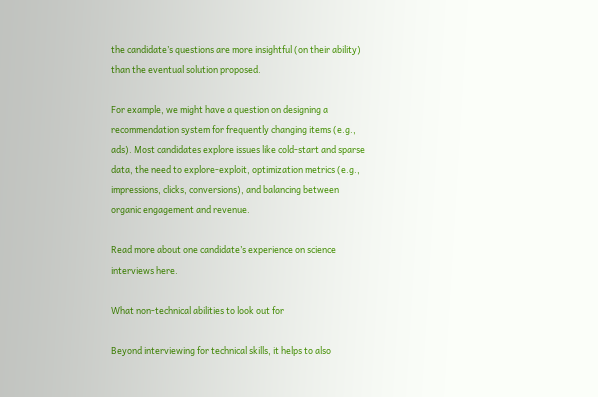the candidate’s questions are more insightful (on their ability) than the eventual solution proposed.

For example, we might have a question on designing a recommendation system for frequently changing items (e.g., ads). Most candidates explore issues like cold-start and sparse data, the need to explore-exploit, optimization metrics (e.g., impressions, clicks, conversions), and balancing between organic engagement and revenue.

Read more about one candidate’s experience on science interviews here.

What non-technical abilities to look out for

Beyond interviewing for technical skills, it helps to also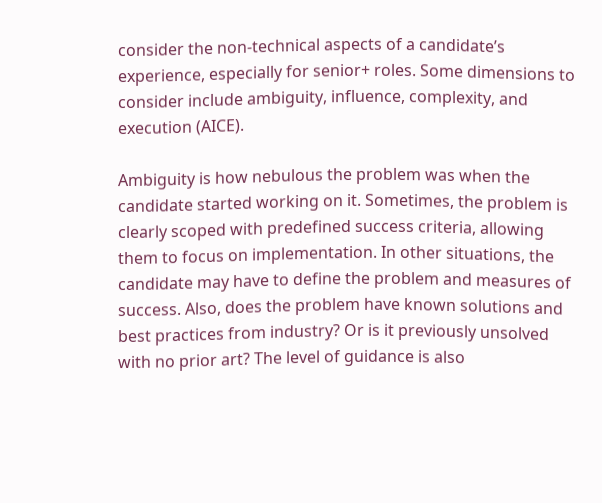consider the non-technical aspects of a candidate’s experience, especially for senior+ roles. Some dimensions to consider include ambiguity, influence, complexity, and execution (AICE).

Ambiguity is how nebulous the problem was when the candidate started working on it. Sometimes, the problem is clearly scoped with predefined success criteria, allowing them to focus on implementation. In other situations, the candidate may have to define the problem and measures of success. Also, does the problem have known solutions and best practices from industry? Or is it previously unsolved with no prior art? The level of guidance is also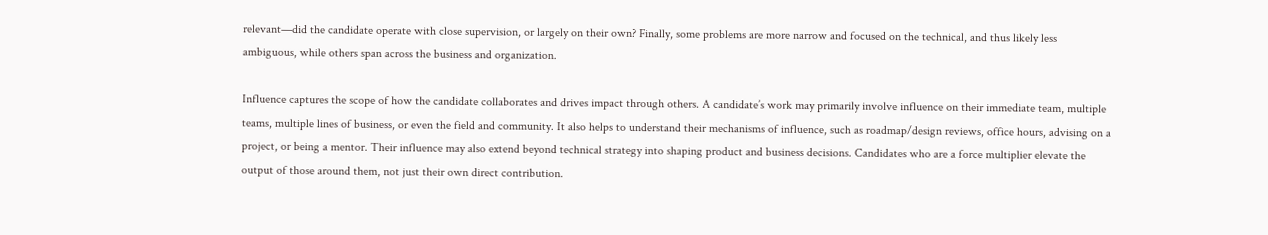relevant—did the candidate operate with close supervision, or largely on their own? Finally, some problems are more narrow and focused on the technical, and thus likely less ambiguous, while others span across the business and organization.

Influence captures the scope of how the candidate collaborates and drives impact through others. A candidate’s work may primarily involve influence on their immediate team, multiple teams, multiple lines of business, or even the field and community. It also helps to understand their mechanisms of influence, such as roadmap/design reviews, office hours, advising on a project, or being a mentor. Their influence may also extend beyond technical strategy into shaping product and business decisions. Candidates who are a force multiplier elevate the output of those around them, not just their own direct contribution.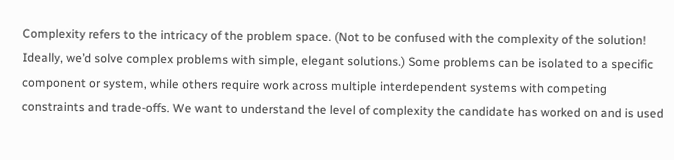Complexity refers to the intricacy of the problem space. (Not to be confused with the complexity of the solution! Ideally, we’d solve complex problems with simple, elegant solutions.) Some problems can be isolated to a specific component or system, while others require work across multiple interdependent systems with competing constraints and trade-offs. We want to understand the level of complexity the candidate has worked on and is used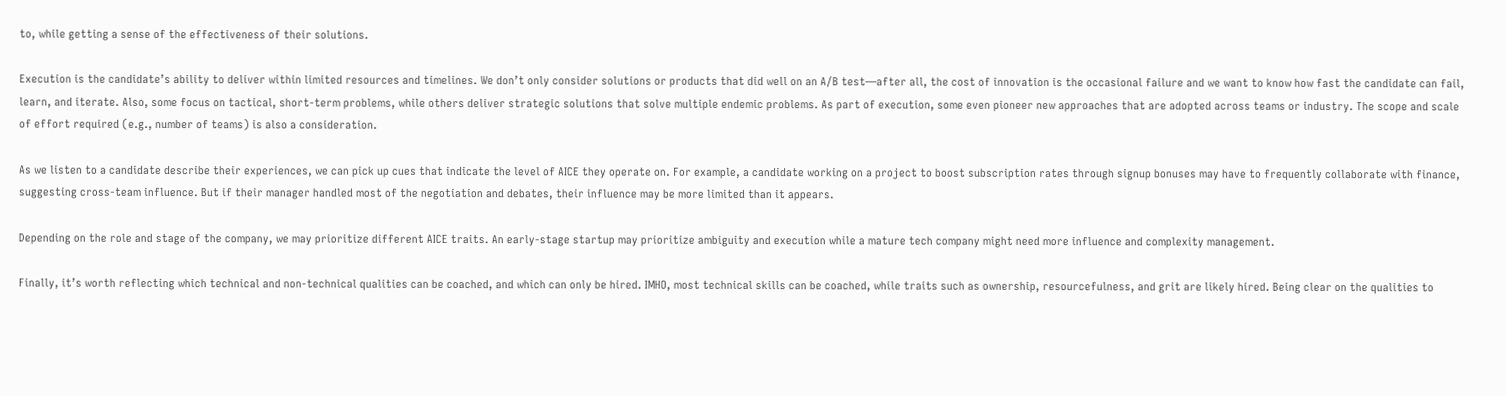to, while getting a sense of the effectiveness of their solutions.

Execution is the candidate’s ability to deliver within limited resources and timelines. We don’t only consider solutions or products that did well on an A/B test—after all, the cost of innovation is the occasional failure and we want to know how fast the candidate can fail, learn, and iterate. Also, some focus on tactical, short-term problems, while others deliver strategic solutions that solve multiple endemic problems. As part of execution, some even pioneer new approaches that are adopted across teams or industry. The scope and scale of effort required (e.g., number of teams) is also a consideration.

As we listen to a candidate describe their experiences, we can pick up cues that indicate the level of AICE they operate on. For example, a candidate working on a project to boost subscription rates through signup bonuses may have to frequently collaborate with finance, suggesting cross-team influence. But if their manager handled most of the negotiation and debates, their influence may be more limited than it appears.

Depending on the role and stage of the company, we may prioritize different AICE traits. An early-stage startup may prioritize ambiguity and execution while a mature tech company might need more influence and complexity management.

Finally, it’s worth reflecting which technical and non-technical qualities can be coached, and which can only be hired. IMHO, most technical skills can be coached, while traits such as ownership, resourcefulness, and grit are likely hired. Being clear on the qualities to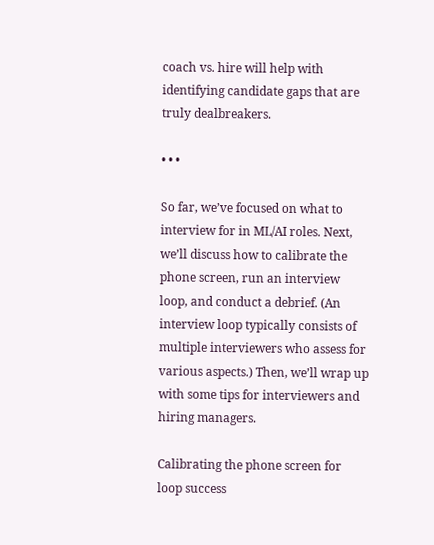coach vs. hire will help with identifying candidate gaps that are truly dealbreakers.

• • •

So far, we’ve focused on what to interview for in ML/AI roles. Next, we’ll discuss how to calibrate the phone screen, run an interview loop, and conduct a debrief. (An interview loop typically consists of multiple interviewers who assess for various aspects.) Then, we’ll wrap up with some tips for interviewers and hiring managers.

Calibrating the phone screen for loop success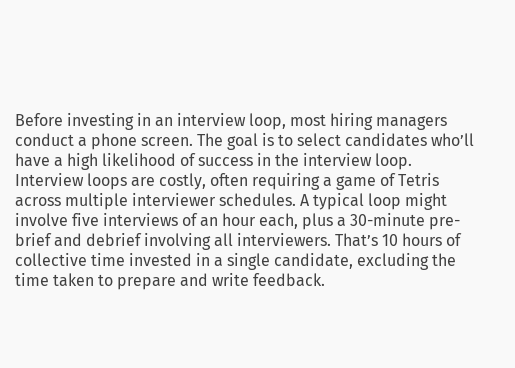Before investing in an interview loop, most hiring managers conduct a phone screen. The goal is to select candidates who’ll have a high likelihood of success in the interview loop. Interview loops are costly, often requiring a game of Tetris across multiple interviewer schedules. A typical loop might involve five interviews of an hour each, plus a 30-minute pre-brief and debrief involving all interviewers. That’s 10 hours of collective time invested in a single candidate, excluding the time taken to prepare and write feedback.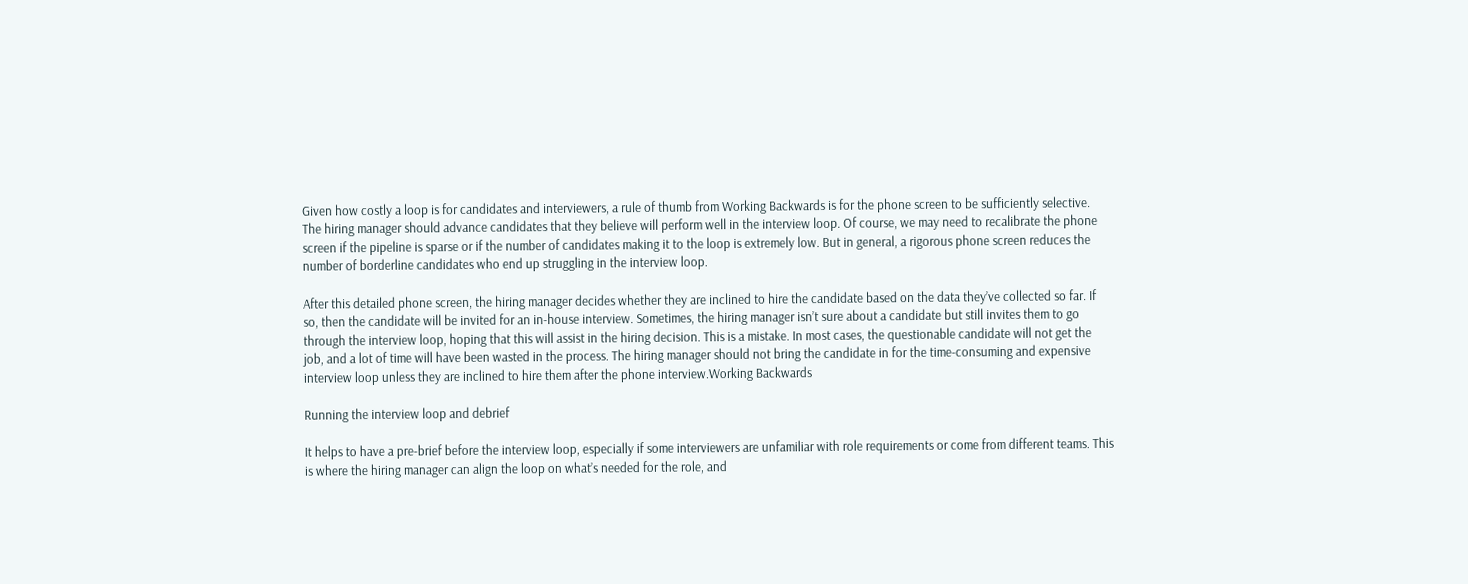Given how costly a loop is for candidates and interviewers, a rule of thumb from Working Backwards is for the phone screen to be sufficiently selective. The hiring manager should advance candidates that they believe will perform well in the interview loop. Of course, we may need to recalibrate the phone screen if the pipeline is sparse or if the number of candidates making it to the loop is extremely low. But in general, a rigorous phone screen reduces the number of borderline candidates who end up struggling in the interview loop.

After this detailed phone screen, the hiring manager decides whether they are inclined to hire the candidate based on the data they’ve collected so far. If so, then the candidate will be invited for an in-house interview. Sometimes, the hiring manager isn’t sure about a candidate but still invites them to go through the interview loop, hoping that this will assist in the hiring decision. This is a mistake. In most cases, the questionable candidate will not get the job, and a lot of time will have been wasted in the process. The hiring manager should not bring the candidate in for the time-consuming and expensive interview loop unless they are inclined to hire them after the phone interview.Working Backwards

Running the interview loop and debrief

It helps to have a pre-brief before the interview loop, especially if some interviewers are unfamiliar with role requirements or come from different teams. This is where the hiring manager can align the loop on what’s needed for the role, and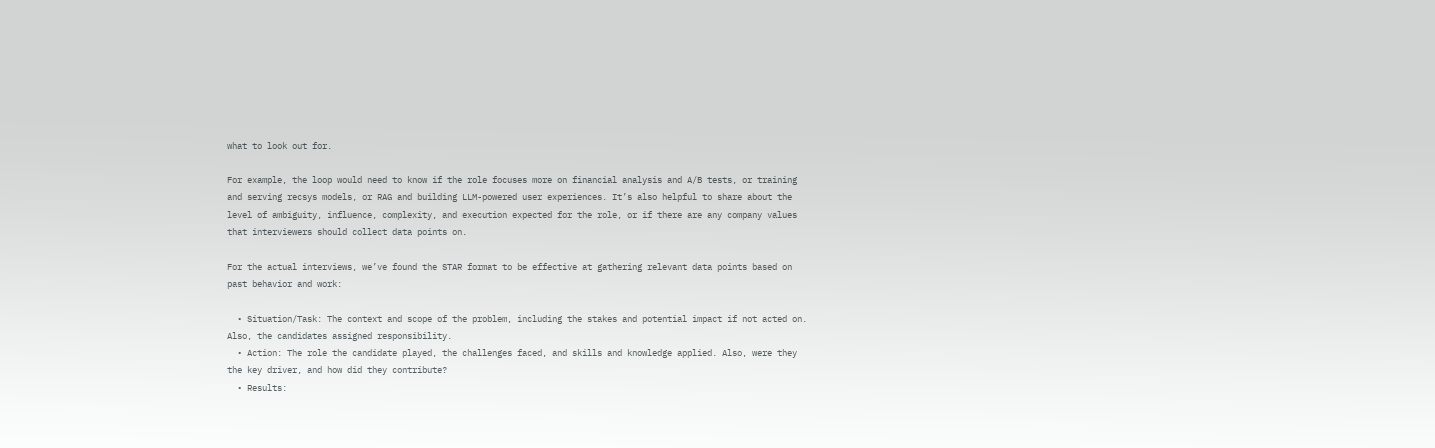what to look out for.

For example, the loop would need to know if the role focuses more on financial analysis and A/B tests, or training and serving recsys models, or RAG and building LLM-powered user experiences. It’s also helpful to share about the level of ambiguity, influence, complexity, and execution expected for the role, or if there are any company values that interviewers should collect data points on.

For the actual interviews, we’ve found the STAR format to be effective at gathering relevant data points based on past behavior and work:

  • Situation/Task: The context and scope of the problem, including the stakes and potential impact if not acted on. Also, the candidates assigned responsibility.
  • Action: The role the candidate played, the challenges faced, and skills and knowledge applied. Also, were they the key driver, and how did they contribute?
  • Results: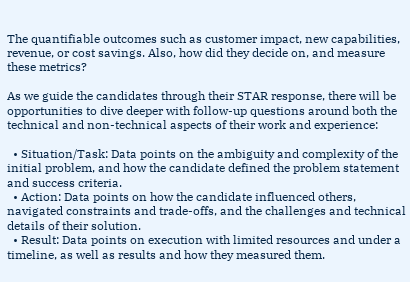The quantifiable outcomes such as customer impact, new capabilities, revenue, or cost savings. Also, how did they decide on, and measure these metrics?

As we guide the candidates through their STAR response, there will be opportunities to dive deeper with follow-up questions around both the technical and non-technical aspects of their work and experience:

  • Situation/Task: Data points on the ambiguity and complexity of the initial problem, and how the candidate defined the problem statement and success criteria.
  • Action: Data points on how the candidate influenced others, navigated constraints and trade-offs, and the challenges and technical details of their solution.
  • Result: Data points on execution with limited resources and under a timeline, as well as results and how they measured them.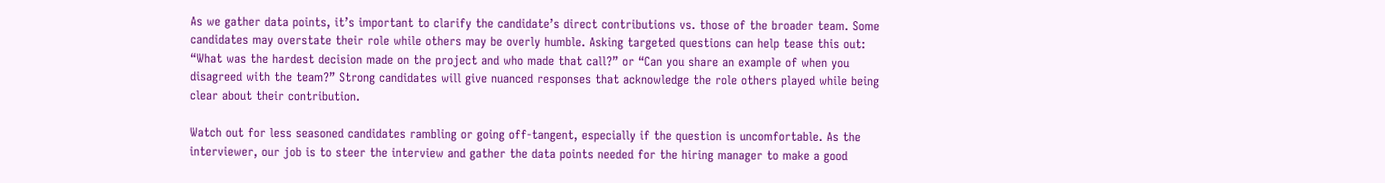As we gather data points, it’s important to clarify the candidate’s direct contributions vs. those of the broader team. Some candidates may overstate their role while others may be overly humble. Asking targeted questions can help tease this out: “What was the hardest decision made on the project and who made that call?” or “Can you share an example of when you disagreed with the team?” Strong candidates will give nuanced responses that acknowledge the role others played while being clear about their contribution.

Watch out for less seasoned candidates rambling or going off-tangent, especially if the question is uncomfortable. As the interviewer, our job is to steer the interview and gather the data points needed for the hiring manager to make a good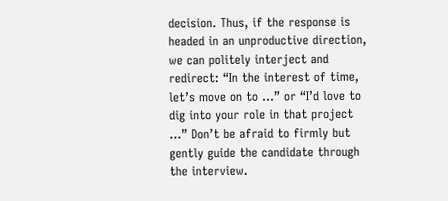decision. Thus, if the response is headed in an unproductive direction, we can politely interject and redirect: “In the interest of time, let’s move on to …” or “I’d love to dig into your role in that project …” Don’t be afraid to firmly but gently guide the candidate through the interview.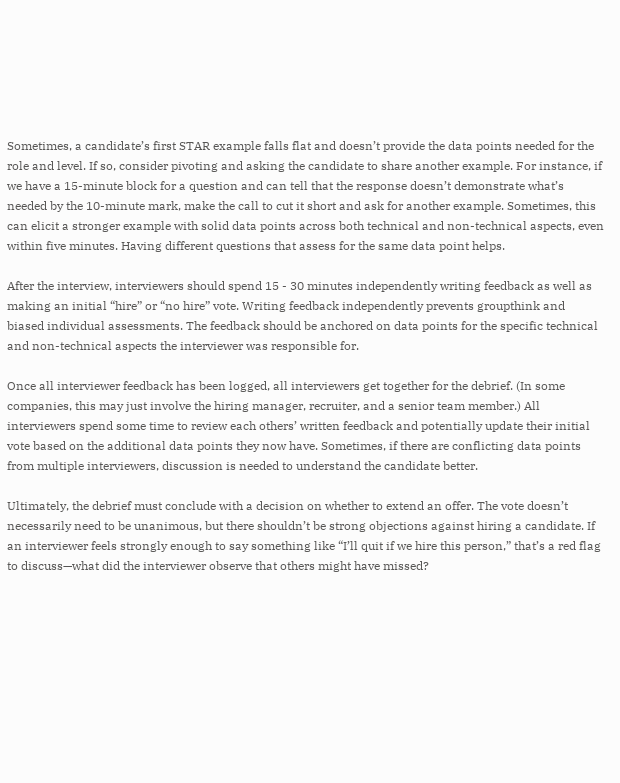Sometimes, a candidate’s first STAR example falls flat and doesn’t provide the data points needed for the role and level. If so, consider pivoting and asking the candidate to share another example. For instance, if we have a 15-minute block for a question and can tell that the response doesn’t demonstrate what’s needed by the 10-minute mark, make the call to cut it short and ask for another example. Sometimes, this can elicit a stronger example with solid data points across both technical and non-technical aspects, even within five minutes. Having different questions that assess for the same data point helps.

After the interview, interviewers should spend 15 - 30 minutes independently writing feedback as well as making an initial “hire” or “no hire” vote. Writing feedback independently prevents groupthink and biased individual assessments. The feedback should be anchored on data points for the specific technical and non-technical aspects the interviewer was responsible for.

Once all interviewer feedback has been logged, all interviewers get together for the debrief. (In some companies, this may just involve the hiring manager, recruiter, and a senior team member.) All interviewers spend some time to review each others’ written feedback and potentially update their initial vote based on the additional data points they now have. Sometimes, if there are conflicting data points from multiple interviewers, discussion is needed to understand the candidate better.

Ultimately, the debrief must conclude with a decision on whether to extend an offer. The vote doesn’t necessarily need to be unanimous, but there shouldn’t be strong objections against hiring a candidate. If an interviewer feels strongly enough to say something like “I’ll quit if we hire this person,” that’s a red flag to discuss—what did the interviewer observe that others might have missed?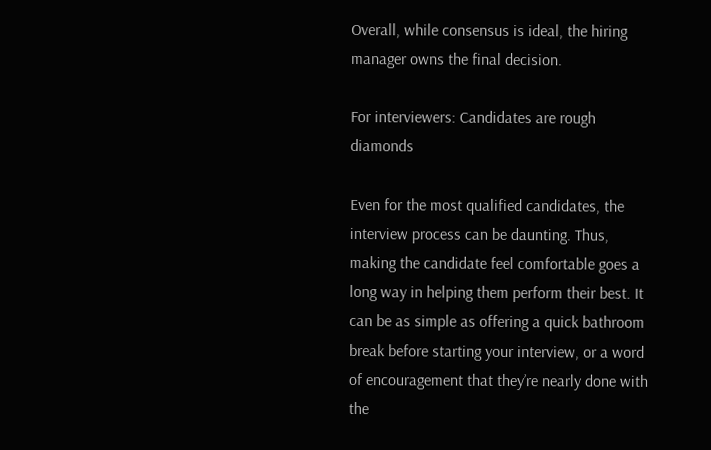Overall, while consensus is ideal, the hiring manager owns the final decision.

For interviewers: Candidates are rough diamonds

Even for the most qualified candidates, the interview process can be daunting. Thus, making the candidate feel comfortable goes a long way in helping them perform their best. It can be as simple as offering a quick bathroom break before starting your interview, or a word of encouragement that they’re nearly done with the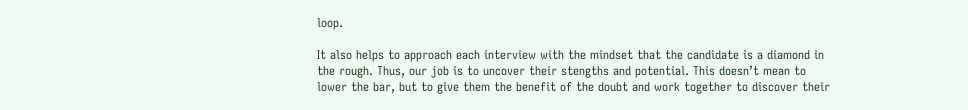loop.

It also helps to approach each interview with the mindset that the candidate is a diamond in the rough. Thus, our job is to uncover their stengths and potential. This doesn’t mean to lower the bar, but to give them the benefit of the doubt and work together to discover their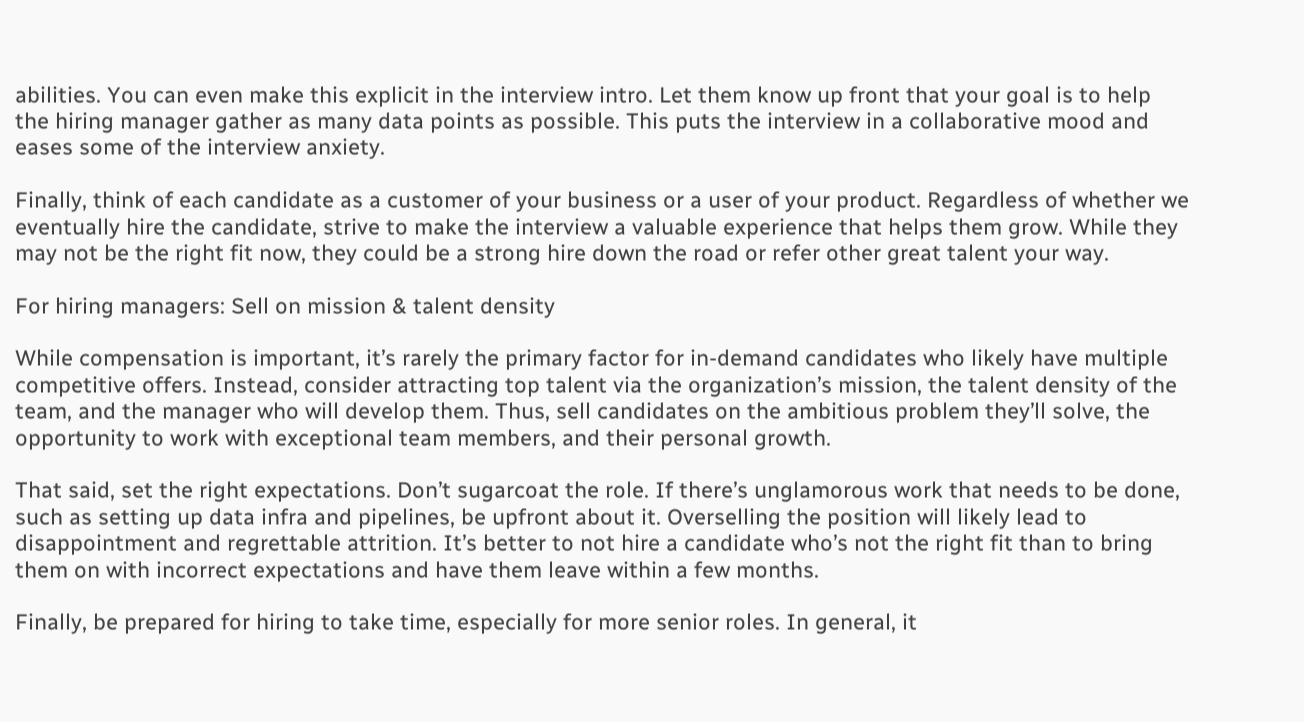abilities. You can even make this explicit in the interview intro. Let them know up front that your goal is to help the hiring manager gather as many data points as possible. This puts the interview in a collaborative mood and eases some of the interview anxiety.

Finally, think of each candidate as a customer of your business or a user of your product. Regardless of whether we eventually hire the candidate, strive to make the interview a valuable experience that helps them grow. While they may not be the right fit now, they could be a strong hire down the road or refer other great talent your way.

For hiring managers: Sell on mission & talent density

While compensation is important, it’s rarely the primary factor for in-demand candidates who likely have multiple competitive offers. Instead, consider attracting top talent via the organization’s mission, the talent density of the team, and the manager who will develop them. Thus, sell candidates on the ambitious problem they’ll solve, the opportunity to work with exceptional team members, and their personal growth.

That said, set the right expectations. Don’t sugarcoat the role. If there’s unglamorous work that needs to be done, such as setting up data infra and pipelines, be upfront about it. Overselling the position will likely lead to disappointment and regrettable attrition. It’s better to not hire a candidate who’s not the right fit than to bring them on with incorrect expectations and have them leave within a few months.

Finally, be prepared for hiring to take time, especially for more senior roles. In general, it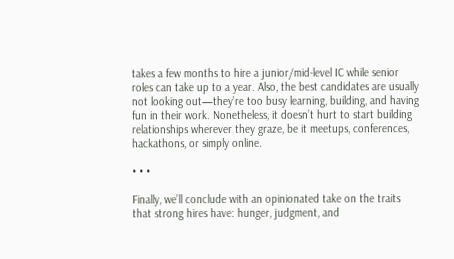takes a few months to hire a junior/mid-level IC while senior roles can take up to a year. Also, the best candidates are usually not looking out—they’re too busy learning, building, and having fun in their work. Nonetheless, it doesn’t hurt to start building relationships wherever they graze, be it meetups, conferences, hackathons, or simply online.

• • •

Finally, we’ll conclude with an opinionated take on the traits that strong hires have: hunger, judgment, and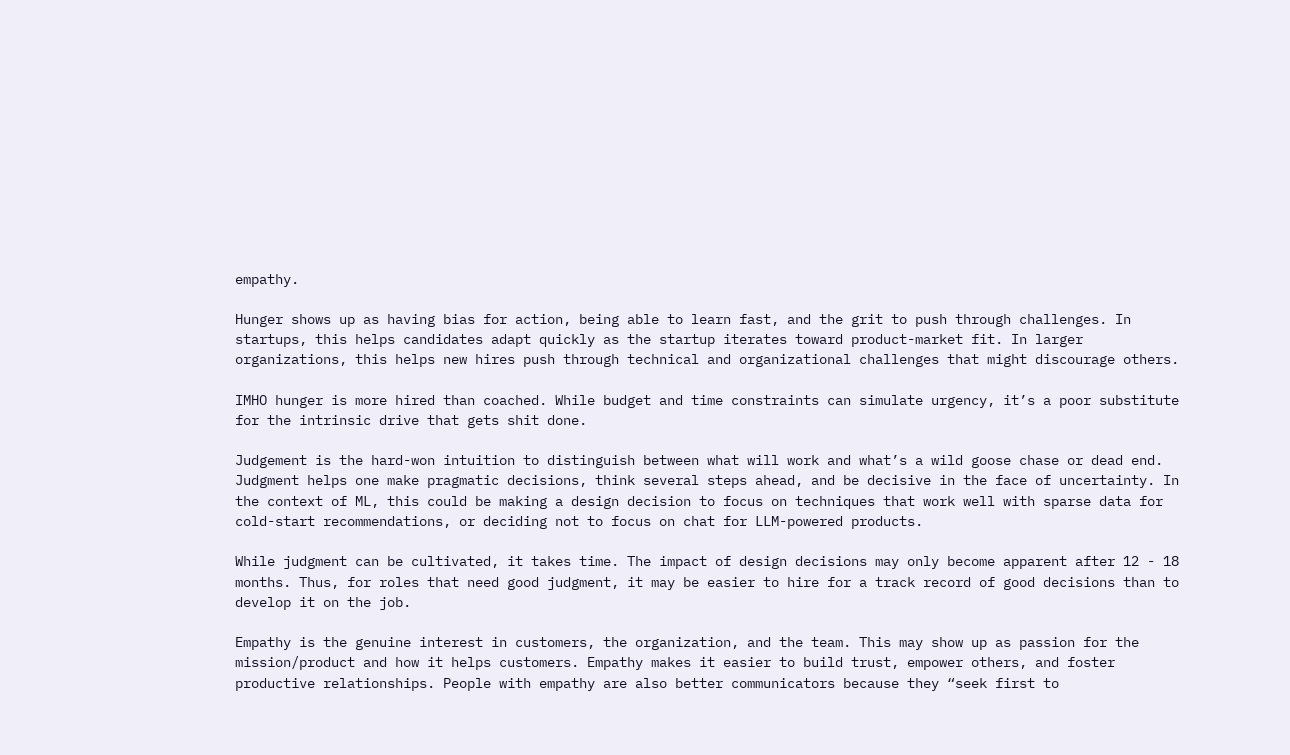empathy.

Hunger shows up as having bias for action, being able to learn fast, and the grit to push through challenges. In startups, this helps candidates adapt quickly as the startup iterates toward product-market fit. In larger organizations, this helps new hires push through technical and organizational challenges that might discourage others.

IMHO hunger is more hired than coached. While budget and time constraints can simulate urgency, it’s a poor substitute for the intrinsic drive that gets shit done.

Judgement is the hard-won intuition to distinguish between what will work and what’s a wild goose chase or dead end. Judgment helps one make pragmatic decisions, think several steps ahead, and be decisive in the face of uncertainty. In the context of ML, this could be making a design decision to focus on techniques that work well with sparse data for cold-start recommendations, or deciding not to focus on chat for LLM-powered products.

While judgment can be cultivated, it takes time. The impact of design decisions may only become apparent after 12 - 18 months. Thus, for roles that need good judgment, it may be easier to hire for a track record of good decisions than to develop it on the job.

Empathy is the genuine interest in customers, the organization, and the team. This may show up as passion for the mission/product and how it helps customers. Empathy makes it easier to build trust, empower others, and foster productive relationships. People with empathy are also better communicators because they “seek first to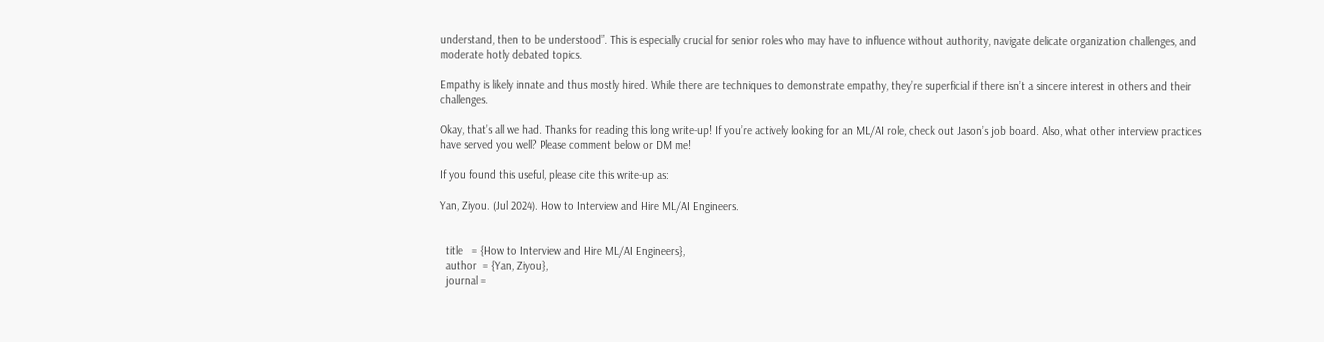understand, then to be understood”. This is especially crucial for senior roles who may have to influence without authority, navigate delicate organization challenges, and moderate hotly debated topics.

Empathy is likely innate and thus mostly hired. While there are techniques to demonstrate empathy, they’re superficial if there isn’t a sincere interest in others and their challenges.

Okay, that’s all we had. Thanks for reading this long write-up! If you’re actively looking for an ML/AI role, check out Jason’s job board. Also, what other interview practices have served you well? Please comment below or DM me!

If you found this useful, please cite this write-up as:

Yan, Ziyou. (Jul 2024). How to Interview and Hire ML/AI Engineers.


  title   = {How to Interview and Hire ML/AI Engineers},
  author  = {Yan, Ziyou},
  journal =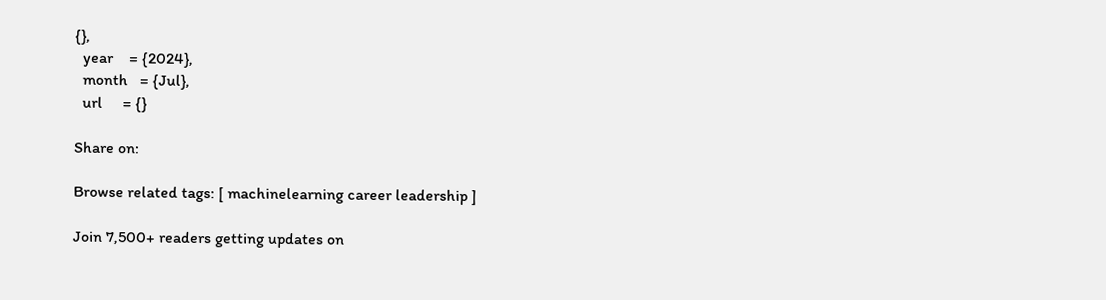{},
  year    = {2024},
  month   = {Jul},
  url     = {}

Share on:

Browse related tags: [ machinelearning career leadership ]

Join 7,500+ readers getting updates on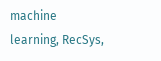machine learning, RecSys,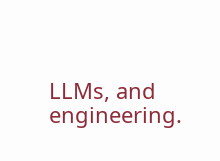LLMs, and engineering.